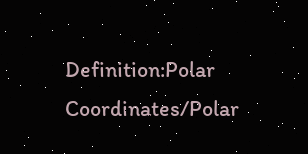Definition:Polar Coordinates/Polar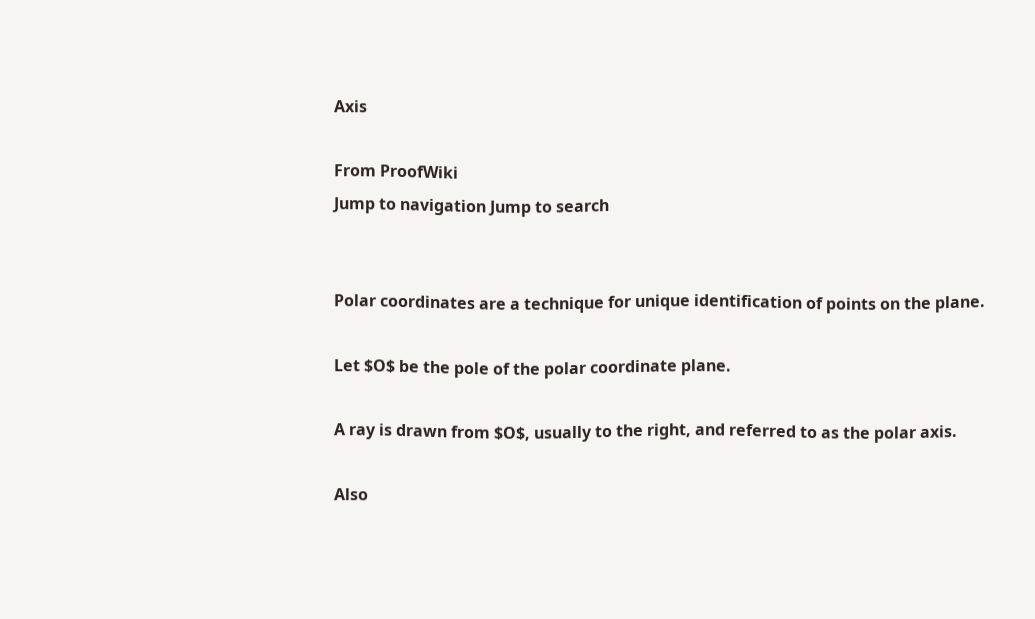Axis

From ProofWiki
Jump to navigation Jump to search


Polar coordinates are a technique for unique identification of points on the plane.

Let $O$ be the pole of the polar coordinate plane.

A ray is drawn from $O$, usually to the right, and referred to as the polar axis.

Also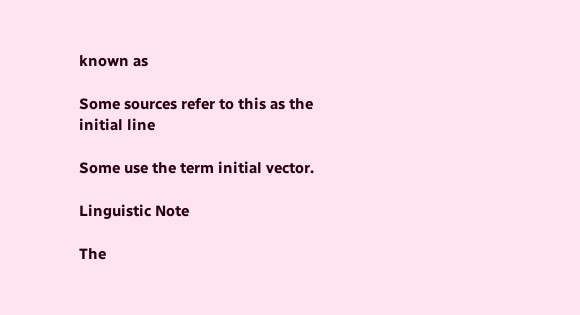known as

Some sources refer to this as the initial line

Some use the term initial vector.

Linguistic Note

The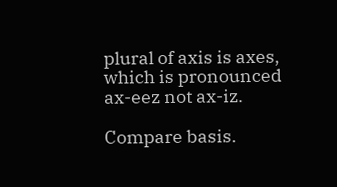plural of axis is axes, which is pronounced ax-eez not ax-iz.

Compare basis.